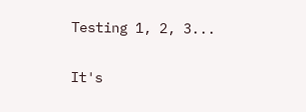Testing 1, 2, 3...

It's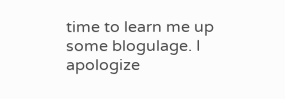time to learn me up some blogulage. I apologize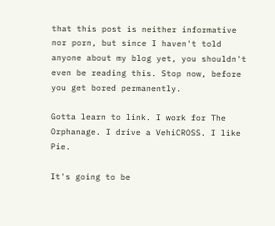that this post is neither informative nor porn, but since I haven't told anyone about my blog yet, you shouldn't even be reading this. Stop now, before you get bored permanently.

Gotta learn to link. I work for The Orphanage. I drive a VehiCROSS. I like Pie.

It's going to be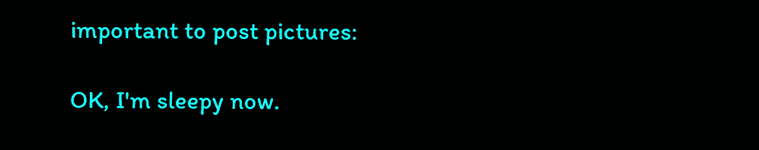important to post pictures:

OK, I'm sleepy now.